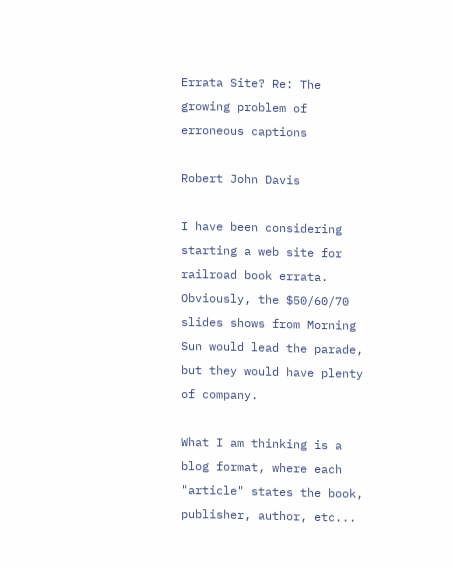Errata Site? Re: The growing problem of erroneous captions

Robert John Davis

I have been considering starting a web site for railroad book errata. Obviously, the $50/60/70 slides shows from Morning Sun would lead the parade, but they would have plenty of company.

What I am thinking is a blog format, where each "article" states the book, publisher, author, etc...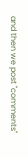and then we post "comments"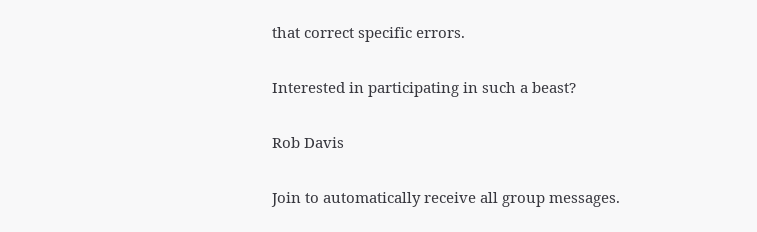that correct specific errors.

Interested in participating in such a beast?

Rob Davis

Join to automatically receive all group messages.